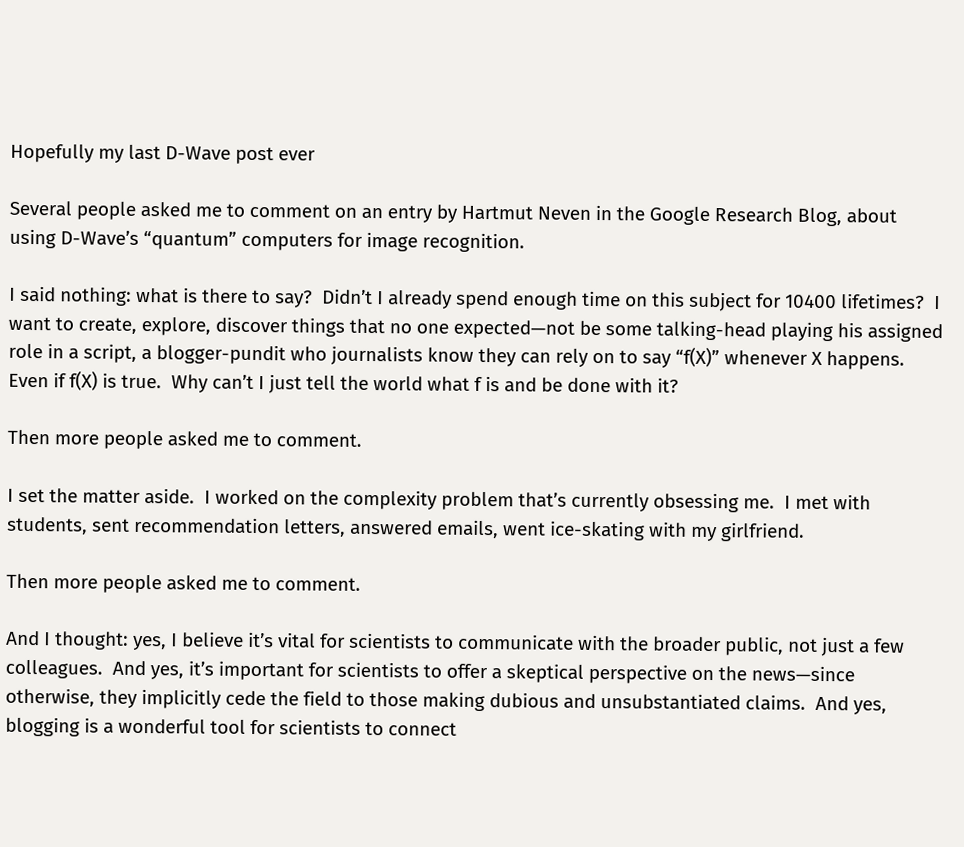Hopefully my last D-Wave post ever

Several people asked me to comment on an entry by Hartmut Neven in the Google Research Blog, about using D-Wave’s “quantum” computers for image recognition.

I said nothing: what is there to say?  Didn’t I already spend enough time on this subject for 10400 lifetimes?  I want to create, explore, discover things that no one expected—not be some talking-head playing his assigned role in a script, a blogger-pundit who journalists know they can rely on to say “f(X)” whenever X happens.  Even if f(X) is true.  Why can’t I just tell the world what f is and be done with it?

Then more people asked me to comment.

I set the matter aside.  I worked on the complexity problem that’s currently obsessing me.  I met with students, sent recommendation letters, answered emails, went ice-skating with my girlfriend.

Then more people asked me to comment.

And I thought: yes, I believe it’s vital for scientists to communicate with the broader public, not just a few colleagues.  And yes, it’s important for scientists to offer a skeptical perspective on the news—since otherwise, they implicitly cede the field to those making dubious and unsubstantiated claims.  And yes, blogging is a wonderful tool for scientists to connect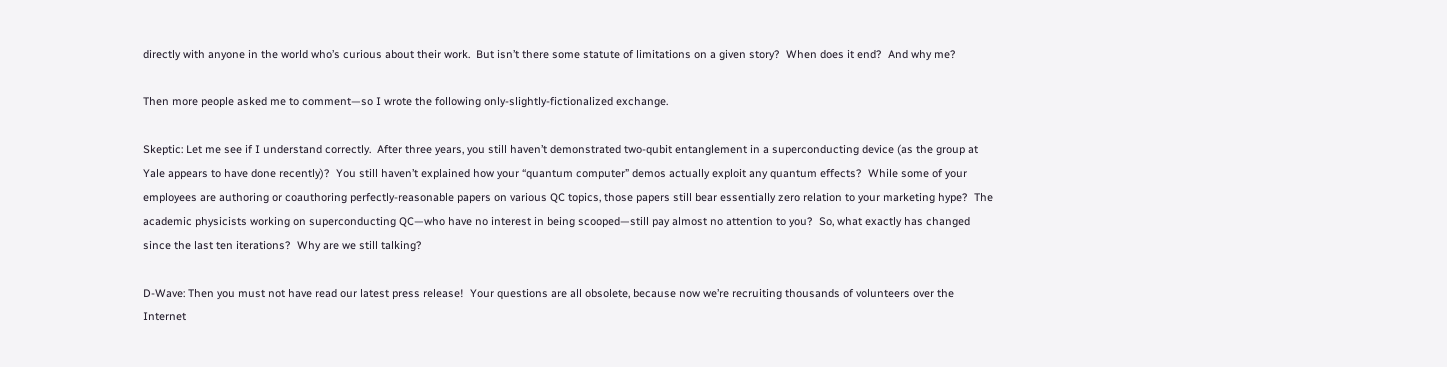directly with anyone in the world who’s curious about their work.  But isn’t there some statute of limitations on a given story?  When does it end?  And why me?

Then more people asked me to comment—so I wrote the following only-slightly-fictionalized exchange.

Skeptic: Let me see if I understand correctly.  After three years, you still haven’t demonstrated two-qubit entanglement in a superconducting device (as the group at Yale appears to have done recently)?  You still haven’t explained how your “quantum computer” demos actually exploit any quantum effects?  While some of your employees are authoring or coauthoring perfectly-reasonable papers on various QC topics, those papers still bear essentially zero relation to your marketing hype?  The academic physicists working on superconducting QC—who have no interest in being scooped—still pay almost no attention to you?  So, what exactly has changed since the last ten iterations?  Why are we still talking?

D-Wave: Then you must not have read our latest press release!  Your questions are all obsolete, because now we’re recruiting thousands of volunteers over the Internet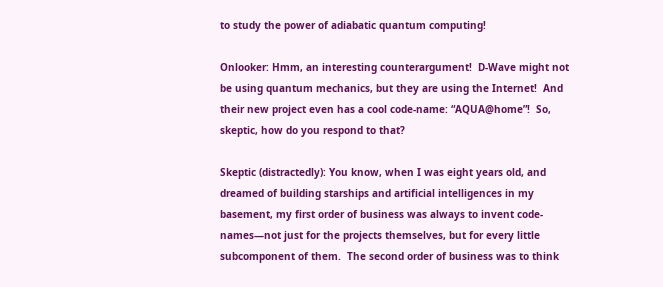to study the power of adiabatic quantum computing!

Onlooker: Hmm, an interesting counterargument!  D-Wave might not be using quantum mechanics, but they are using the Internet!  And their new project even has a cool code-name: “AQUA@home”!  So, skeptic, how do you respond to that?

Skeptic (distractedly): You know, when I was eight years old, and dreamed of building starships and artificial intelligences in my basement, my first order of business was always to invent code-names—not just for the projects themselves, but for every little subcomponent of them.  The second order of business was to think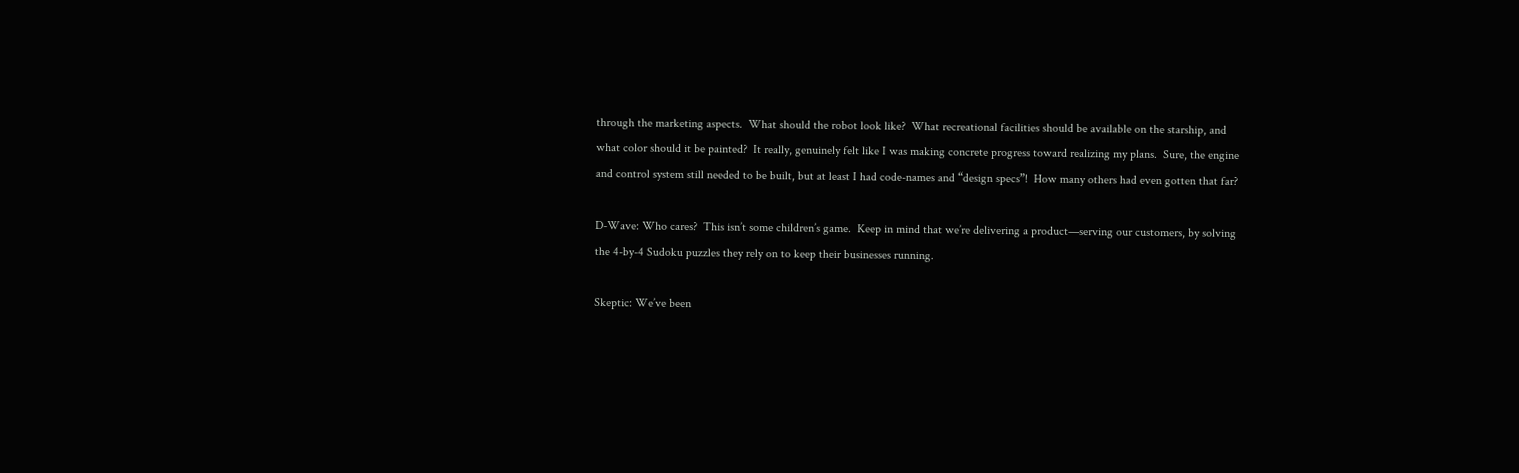through the marketing aspects.  What should the robot look like?  What recreational facilities should be available on the starship, and what color should it be painted?  It really, genuinely felt like I was making concrete progress toward realizing my plans.  Sure, the engine and control system still needed to be built, but at least I had code-names and “design specs”!  How many others had even gotten that far?

D-Wave: Who cares?  This isn’t some children’s game.  Keep in mind that we’re delivering a product—serving our customers, by solving the 4-by-4 Sudoku puzzles they rely on to keep their businesses running.

Skeptic: We’ve been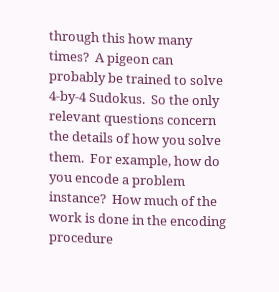through this how many times?  A pigeon can probably be trained to solve 4-by-4 Sudokus.  So the only relevant questions concern the details of how you solve them.  For example, how do you encode a problem instance?  How much of the work is done in the encoding procedure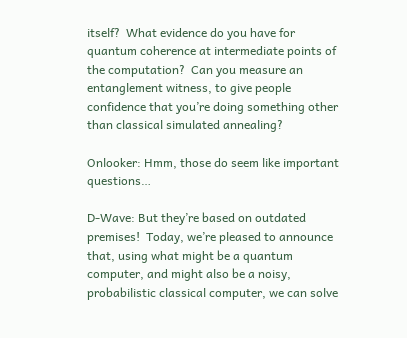itself?  What evidence do you have for quantum coherence at intermediate points of the computation?  Can you measure an entanglement witness, to give people confidence that you’re doing something other than classical simulated annealing?

Onlooker: Hmm, those do seem like important questions…

D-Wave: But they’re based on outdated premises!  Today, we’re pleased to announce that, using what might be a quantum computer, and might also be a noisy, probabilistic classical computer, we can solve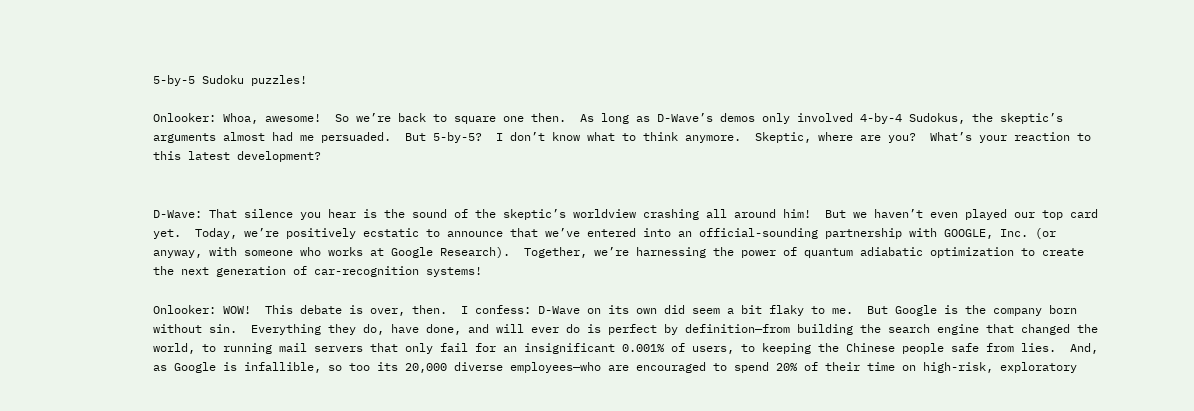5-by-5 Sudoku puzzles!

Onlooker: Whoa, awesome!  So we’re back to square one then.  As long as D-Wave’s demos only involved 4-by-4 Sudokus, the skeptic’s arguments almost had me persuaded.  But 5-by-5?  I don’t know what to think anymore.  Skeptic, where are you?  What’s your reaction to this latest development?


D-Wave: That silence you hear is the sound of the skeptic’s worldview crashing all around him!  But we haven’t even played our top card yet.  Today, we’re positively ecstatic to announce that we’ve entered into an official-sounding partnership with GOOGLE, Inc. (or anyway, with someone who works at Google Research).  Together, we’re harnessing the power of quantum adiabatic optimization to create the next generation of car-recognition systems!

Onlooker: WOW!  This debate is over, then.  I confess: D-Wave on its own did seem a bit flaky to me.  But Google is the company born without sin.  Everything they do, have done, and will ever do is perfect by definition—from building the search engine that changed the world, to running mail servers that only fail for an insignificant 0.001% of users, to keeping the Chinese people safe from lies.  And, as Google is infallible, so too its 20,000 diverse employees—who are encouraged to spend 20% of their time on high-risk, exploratory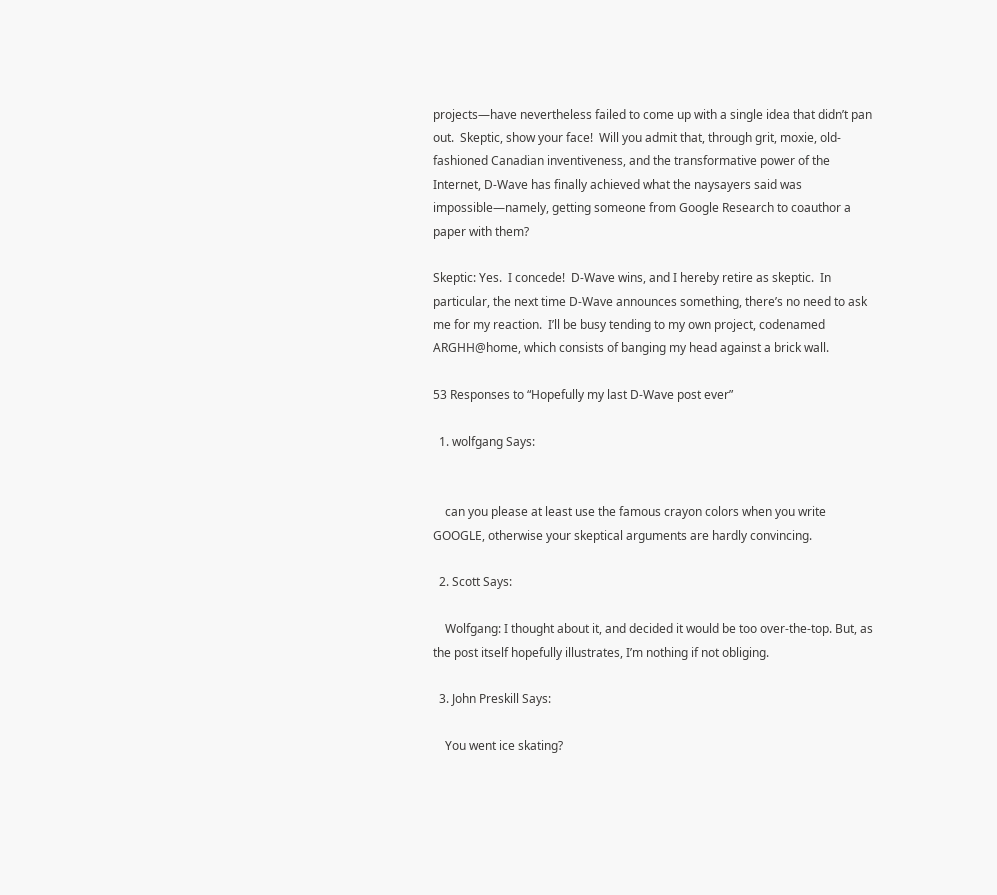projects—have nevertheless failed to come up with a single idea that didn’t pan out.  Skeptic, show your face!  Will you admit that, through grit, moxie, old-fashioned Canadian inventiveness, and the transformative power of the Internet, D-Wave has finally achieved what the naysayers said was impossible—namely, getting someone from Google Research to coauthor a paper with them?

Skeptic: Yes.  I concede!  D-Wave wins, and I hereby retire as skeptic.  In particular, the next time D-Wave announces something, there’s no need to ask me for my reaction.  I’ll be busy tending to my own project, codenamed ARGHH@home, which consists of banging my head against a brick wall.

53 Responses to “Hopefully my last D-Wave post ever”

  1. wolfgang Says:


    can you please at least use the famous crayon colors when you write GOOGLE, otherwise your skeptical arguments are hardly convincing.

  2. Scott Says:

    Wolfgang: I thought about it, and decided it would be too over-the-top. But, as the post itself hopefully illustrates, I’m nothing if not obliging.

  3. John Preskill Says:

    You went ice skating?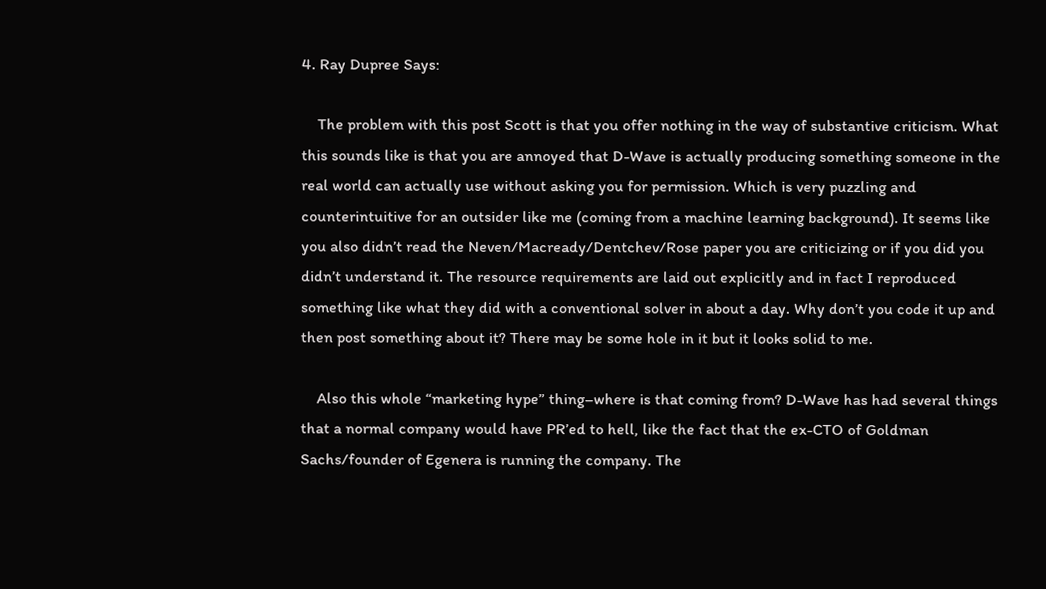4. Ray Dupree Says:

    The problem with this post Scott is that you offer nothing in the way of substantive criticism. What this sounds like is that you are annoyed that D-Wave is actually producing something someone in the real world can actually use without asking you for permission. Which is very puzzling and counterintuitive for an outsider like me (coming from a machine learning background). It seems like you also didn’t read the Neven/Macready/Dentchev/Rose paper you are criticizing or if you did you didn’t understand it. The resource requirements are laid out explicitly and in fact I reproduced something like what they did with a conventional solver in about a day. Why don’t you code it up and then post something about it? There may be some hole in it but it looks solid to me.

    Also this whole “marketing hype” thing–where is that coming from? D-Wave has had several things that a normal company would have PR’ed to hell, like the fact that the ex-CTO of Goldman Sachs/founder of Egenera is running the company. The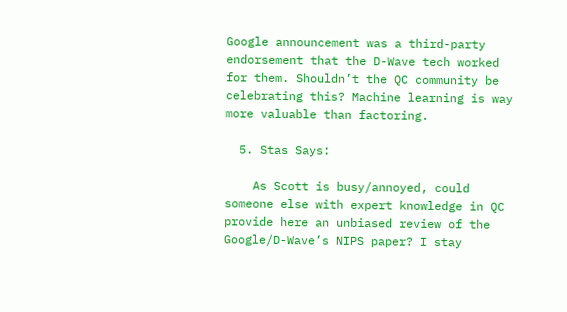Google announcement was a third-party endorsement that the D-Wave tech worked for them. Shouldn’t the QC community be celebrating this? Machine learning is way more valuable than factoring.

  5. Stas Says:

    As Scott is busy/annoyed, could someone else with expert knowledge in QC provide here an unbiased review of the Google/D-Wave’s NIPS paper? I stay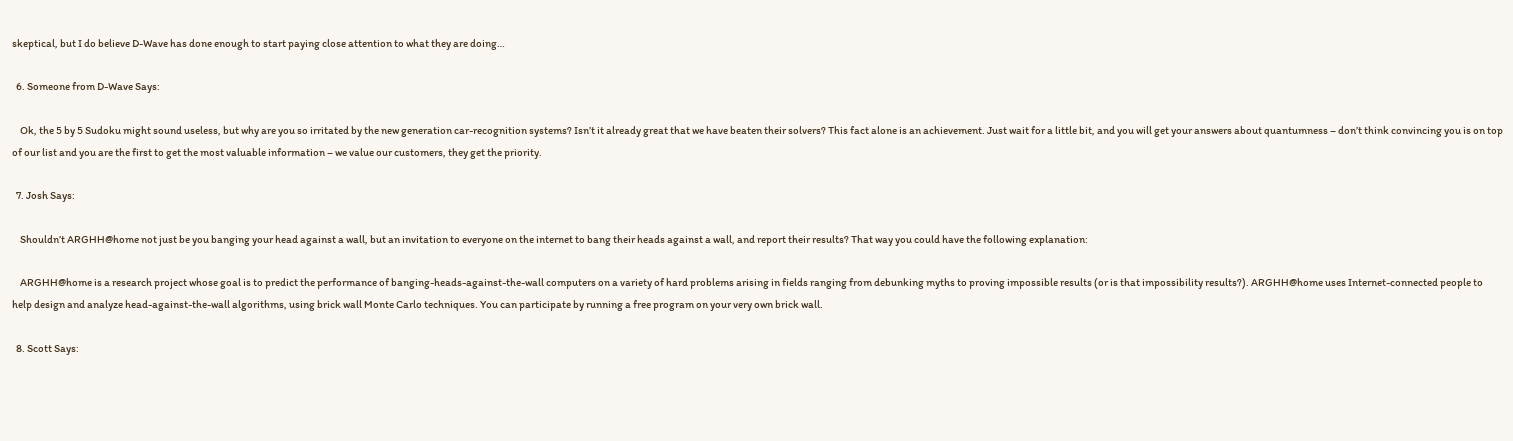skeptical, but I do believe D-Wave has done enough to start paying close attention to what they are doing…

  6. Someone from D-Wave Says:

    Ok, the 5 by 5 Sudoku might sound useless, but why are you so irritated by the new generation car-recognition systems? Isn’t it already great that we have beaten their solvers? This fact alone is an achievement. Just wait for a little bit, and you will get your answers about quantumness – don’t think convincing you is on top of our list and you are the first to get the most valuable information – we value our customers, they get the priority.

  7. Josh Says:

    Shouldn’t ARGHH@home not just be you banging your head against a wall, but an invitation to everyone on the internet to bang their heads against a wall, and report their results? That way you could have the following explanation:

    ARGHH@home is a research project whose goal is to predict the performance of banging-heads-against-the-wall computers on a variety of hard problems arising in fields ranging from debunking myths to proving impossible results (or is that impossibility results?). ARGHH@home uses Internet-connected people to help design and analyze head-against-the-wall algorithms, using brick wall Monte Carlo techniques. You can participate by running a free program on your very own brick wall.

  8. Scott Says: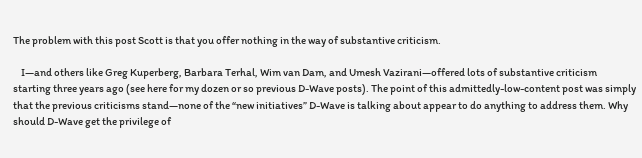The problem with this post Scott is that you offer nothing in the way of substantive criticism.

    I—and others like Greg Kuperberg, Barbara Terhal, Wim van Dam, and Umesh Vazirani—offered lots of substantive criticism starting three years ago (see here for my dozen or so previous D-Wave posts). The point of this admittedly-low-content post was simply that the previous criticisms stand—none of the “new initiatives” D-Wave is talking about appear to do anything to address them. Why should D-Wave get the privilege of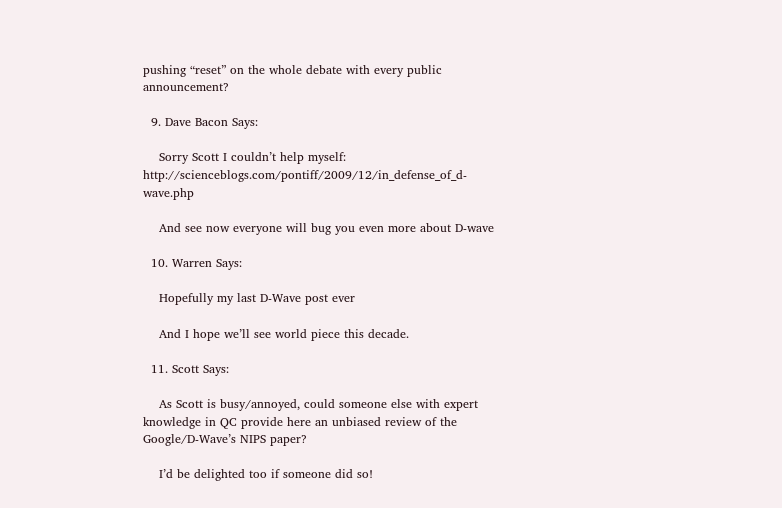pushing “reset” on the whole debate with every public announcement?

  9. Dave Bacon Says:

    Sorry Scott I couldn’t help myself: http://scienceblogs.com/pontiff/2009/12/in_defense_of_d-wave.php

    And see now everyone will bug you even more about D-wave

  10. Warren Says:

    Hopefully my last D-Wave post ever

    And I hope we’ll see world piece this decade.

  11. Scott Says:

    As Scott is busy/annoyed, could someone else with expert knowledge in QC provide here an unbiased review of the Google/D-Wave’s NIPS paper?

    I’d be delighted too if someone did so!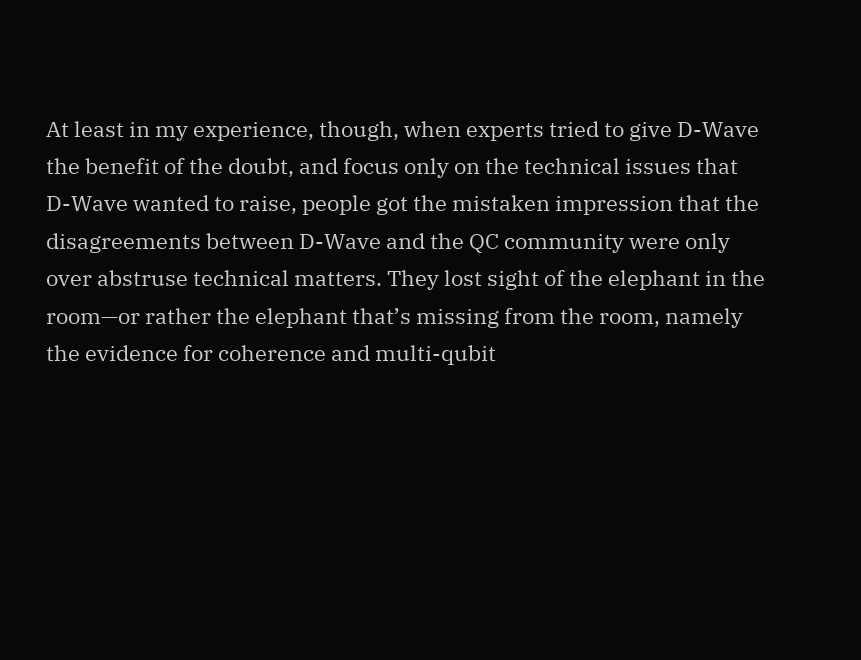At least in my experience, though, when experts tried to give D-Wave the benefit of the doubt, and focus only on the technical issues that D-Wave wanted to raise, people got the mistaken impression that the disagreements between D-Wave and the QC community were only over abstruse technical matters. They lost sight of the elephant in the room—or rather the elephant that’s missing from the room, namely the evidence for coherence and multi-qubit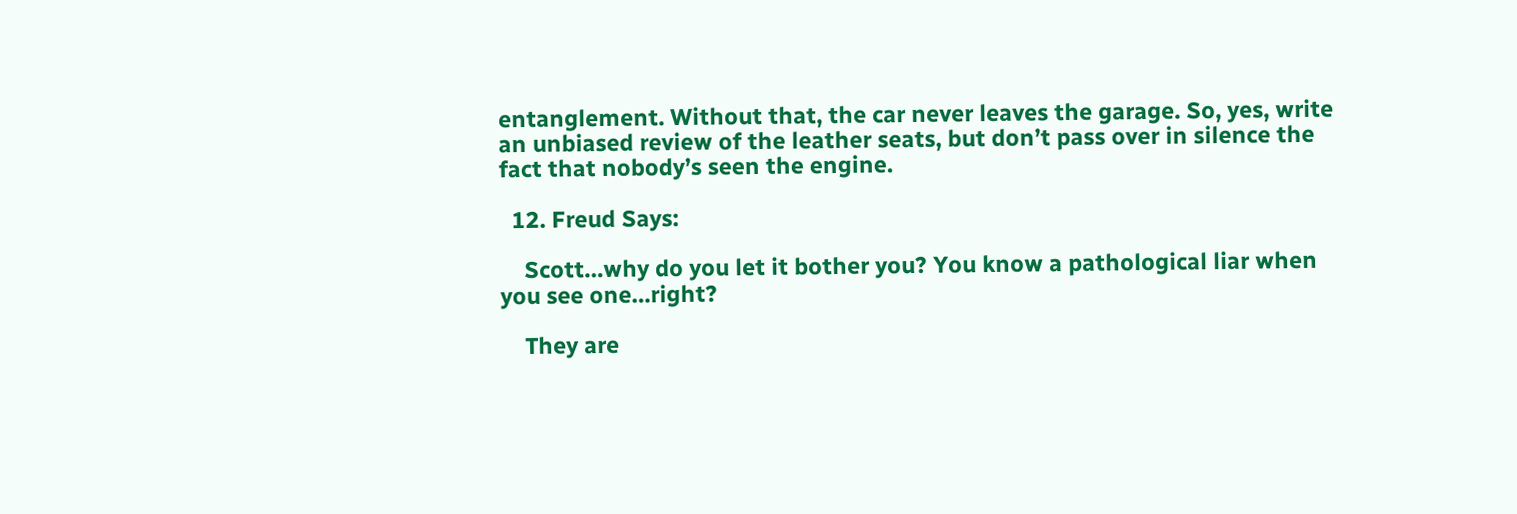entanglement. Without that, the car never leaves the garage. So, yes, write an unbiased review of the leather seats, but don’t pass over in silence the fact that nobody’s seen the engine.

  12. Freud Says:

    Scott…why do you let it bother you? You know a pathological liar when you see one…right?

    They are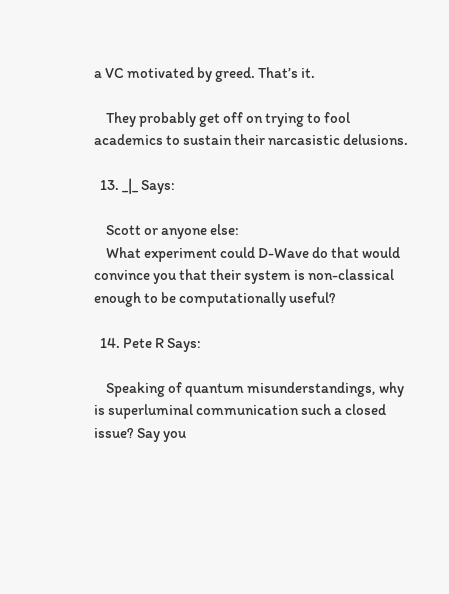a VC motivated by greed. That’s it.

    They probably get off on trying to fool academics to sustain their narcasistic delusions.

  13. _|_ Says:

    Scott or anyone else:
    What experiment could D-Wave do that would convince you that their system is non-classical enough to be computationally useful?

  14. Pete R Says:

    Speaking of quantum misunderstandings, why is superluminal communication such a closed issue? Say you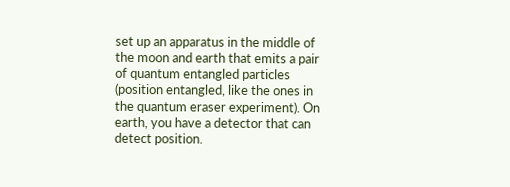set up an apparatus in the middle of the moon and earth that emits a pair of quantum entangled particles (position entangled, like the ones in the quantum eraser experiment). On earth, you have a detector that can detect position.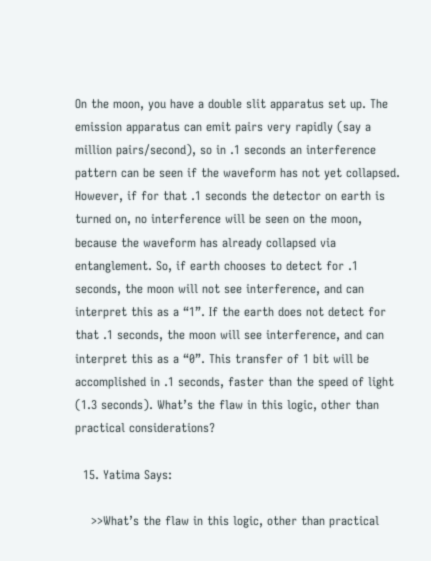On the moon, you have a double slit apparatus set up. The emission apparatus can emit pairs very rapidly (say a million pairs/second), so in .1 seconds an interference pattern can be seen if the waveform has not yet collapsed. However, if for that .1 seconds the detector on earth is turned on, no interference will be seen on the moon, because the waveform has already collapsed via entanglement. So, if earth chooses to detect for .1 seconds, the moon will not see interference, and can interpret this as a “1”. If the earth does not detect for that .1 seconds, the moon will see interference, and can interpret this as a “0”. This transfer of 1 bit will be accomplished in .1 seconds, faster than the speed of light (1.3 seconds). What’s the flaw in this logic, other than practical considerations?

  15. Yatima Says:

    >>What’s the flaw in this logic, other than practical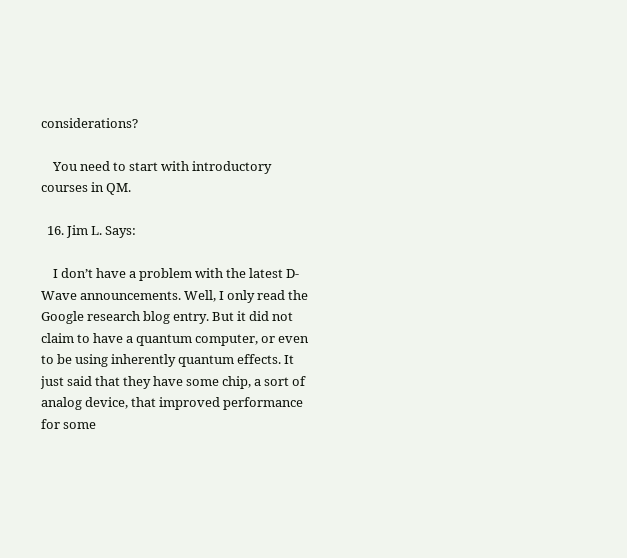considerations?

    You need to start with introductory courses in QM.

  16. Jim L. Says:

    I don’t have a problem with the latest D-Wave announcements. Well, I only read the Google research blog entry. But it did not claim to have a quantum computer, or even to be using inherently quantum effects. It just said that they have some chip, a sort of analog device, that improved performance for some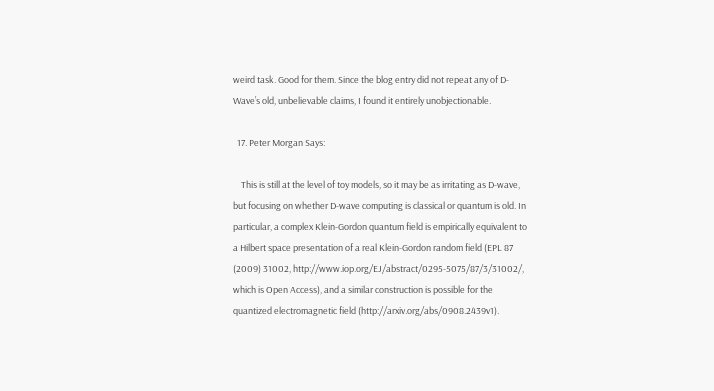weird task. Good for them. Since the blog entry did not repeat any of D-Wave’s old, unbelievable claims, I found it entirely unobjectionable.

  17. Peter Morgan Says:

    This is still at the level of toy models, so it may be as irritating as D-wave, but focusing on whether D-wave computing is classical or quantum is old. In particular, a complex Klein-Gordon quantum field is empirically equivalent to a Hilbert space presentation of a real Klein-Gordon random field (EPL 87 (2009) 31002, http://www.iop.org/EJ/abstract/0295-5075/87/3/31002/, which is Open Access), and a similar construction is possible for the quantized electromagnetic field (http://arxiv.org/abs/0908.2439v1).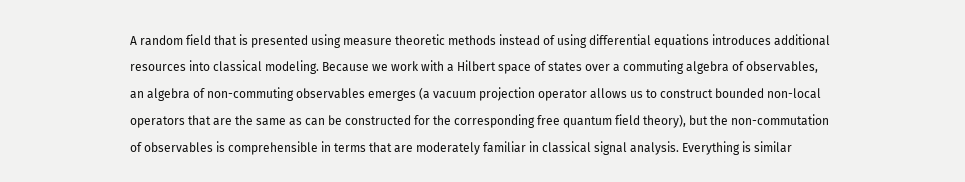A random field that is presented using measure theoretic methods instead of using differential equations introduces additional resources into classical modeling. Because we work with a Hilbert space of states over a commuting algebra of observables, an algebra of non-commuting observables emerges (a vacuum projection operator allows us to construct bounded non-local operators that are the same as can be constructed for the corresponding free quantum field theory), but the non-commutation of observables is comprehensible in terms that are moderately familiar in classical signal analysis. Everything is similar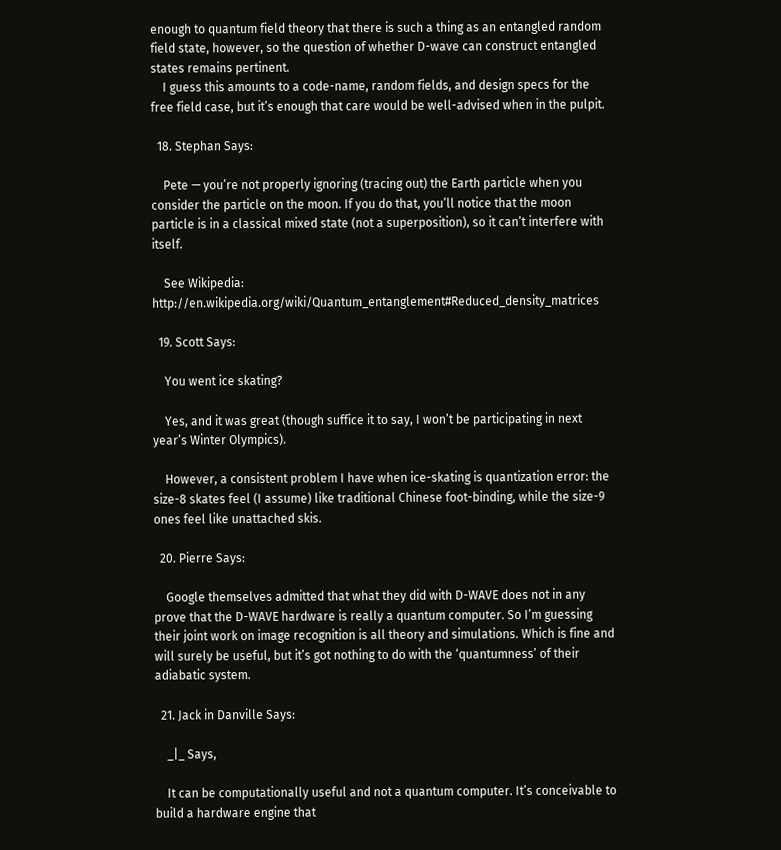enough to quantum field theory that there is such a thing as an entangled random field state, however, so the question of whether D-wave can construct entangled states remains pertinent.
    I guess this amounts to a code-name, random fields, and design specs for the free field case, but it’s enough that care would be well-advised when in the pulpit.

  18. Stephan Says:

    Pete — you’re not properly ignoring (tracing out) the Earth particle when you consider the particle on the moon. If you do that, you’ll notice that the moon particle is in a classical mixed state (not a superposition), so it can’t interfere with itself.

    See Wikipedia: http://en.wikipedia.org/wiki/Quantum_entanglement#Reduced_density_matrices

  19. Scott Says:

    You went ice skating?

    Yes, and it was great (though suffice it to say, I won’t be participating in next year’s Winter Olympics).

    However, a consistent problem I have when ice-skating is quantization error: the size-8 skates feel (I assume) like traditional Chinese foot-binding, while the size-9 ones feel like unattached skis.

  20. Pierre Says:

    Google themselves admitted that what they did with D-WAVE does not in any prove that the D-WAVE hardware is really a quantum computer. So I’m guessing their joint work on image recognition is all theory and simulations. Which is fine and will surely be useful, but it’s got nothing to do with the ‘quantumness’ of their adiabatic system.

  21. Jack in Danville Says:

    _|_ Says,

    It can be computationally useful and not a quantum computer. It’s conceivable to build a hardware engine that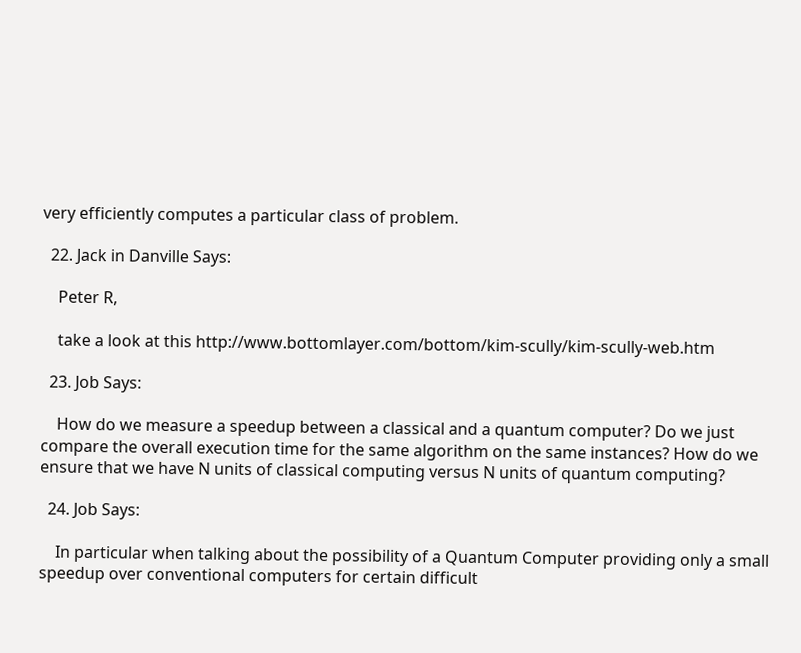very efficiently computes a particular class of problem.

  22. Jack in Danville Says:

    Peter R,

    take a look at this http://www.bottomlayer.com/bottom/kim-scully/kim-scully-web.htm

  23. Job Says:

    How do we measure a speedup between a classical and a quantum computer? Do we just compare the overall execution time for the same algorithm on the same instances? How do we ensure that we have N units of classical computing versus N units of quantum computing?

  24. Job Says:

    In particular when talking about the possibility of a Quantum Computer providing only a small speedup over conventional computers for certain difficult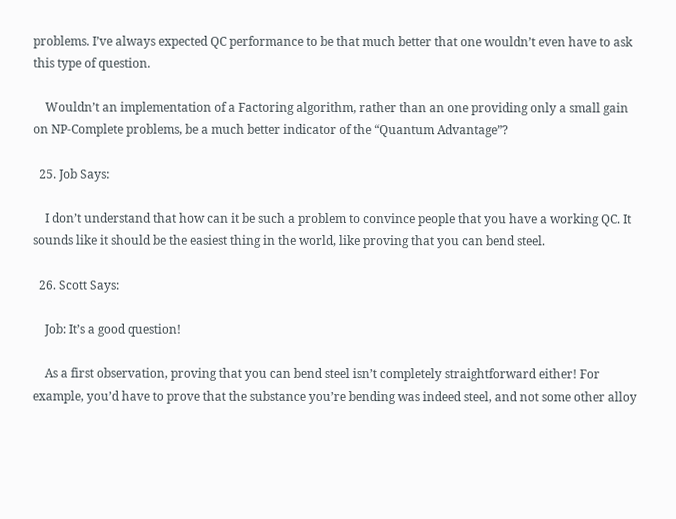problems. I’ve always expected QC performance to be that much better that one wouldn’t even have to ask this type of question.

    Wouldn’t an implementation of a Factoring algorithm, rather than an one providing only a small gain on NP-Complete problems, be a much better indicator of the “Quantum Advantage”?

  25. Job Says:

    I don’t understand that how can it be such a problem to convince people that you have a working QC. It sounds like it should be the easiest thing in the world, like proving that you can bend steel.

  26. Scott Says:

    Job: It’s a good question!

    As a first observation, proving that you can bend steel isn’t completely straightforward either! For example, you’d have to prove that the substance you’re bending was indeed steel, and not some other alloy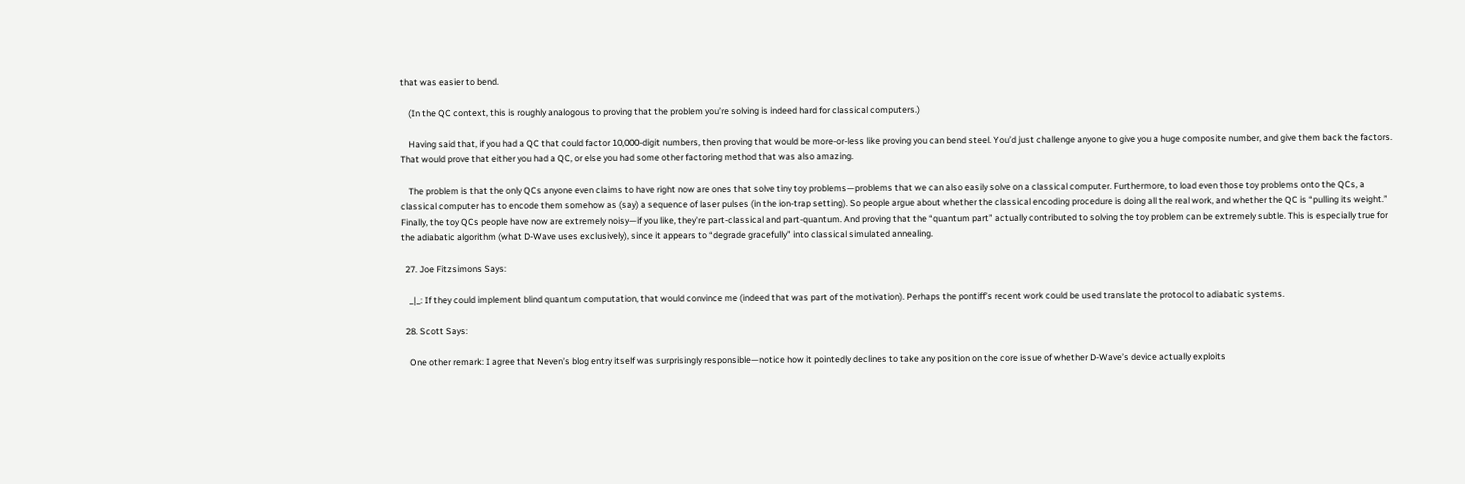that was easier to bend.

    (In the QC context, this is roughly analogous to proving that the problem you’re solving is indeed hard for classical computers.)

    Having said that, if you had a QC that could factor 10,000-digit numbers, then proving that would be more-or-less like proving you can bend steel. You’d just challenge anyone to give you a huge composite number, and give them back the factors. That would prove that either you had a QC, or else you had some other factoring method that was also amazing.

    The problem is that the only QCs anyone even claims to have right now are ones that solve tiny toy problems—problems that we can also easily solve on a classical computer. Furthermore, to load even those toy problems onto the QCs, a classical computer has to encode them somehow as (say) a sequence of laser pulses (in the ion-trap setting). So people argue about whether the classical encoding procedure is doing all the real work, and whether the QC is “pulling its weight.” Finally, the toy QCs people have now are extremely noisy—if you like, they’re part-classical and part-quantum. And proving that the “quantum part” actually contributed to solving the toy problem can be extremely subtle. This is especially true for the adiabatic algorithm (what D-Wave uses exclusively), since it appears to “degrade gracefully” into classical simulated annealing.

  27. Joe Fitzsimons Says:

    _|_: If they could implement blind quantum computation, that would convince me (indeed that was part of the motivation). Perhaps the pontiff’s recent work could be used translate the protocol to adiabatic systems.

  28. Scott Says:

    One other remark: I agree that Neven’s blog entry itself was surprisingly responsible—notice how it pointedly declines to take any position on the core issue of whether D-Wave’s device actually exploits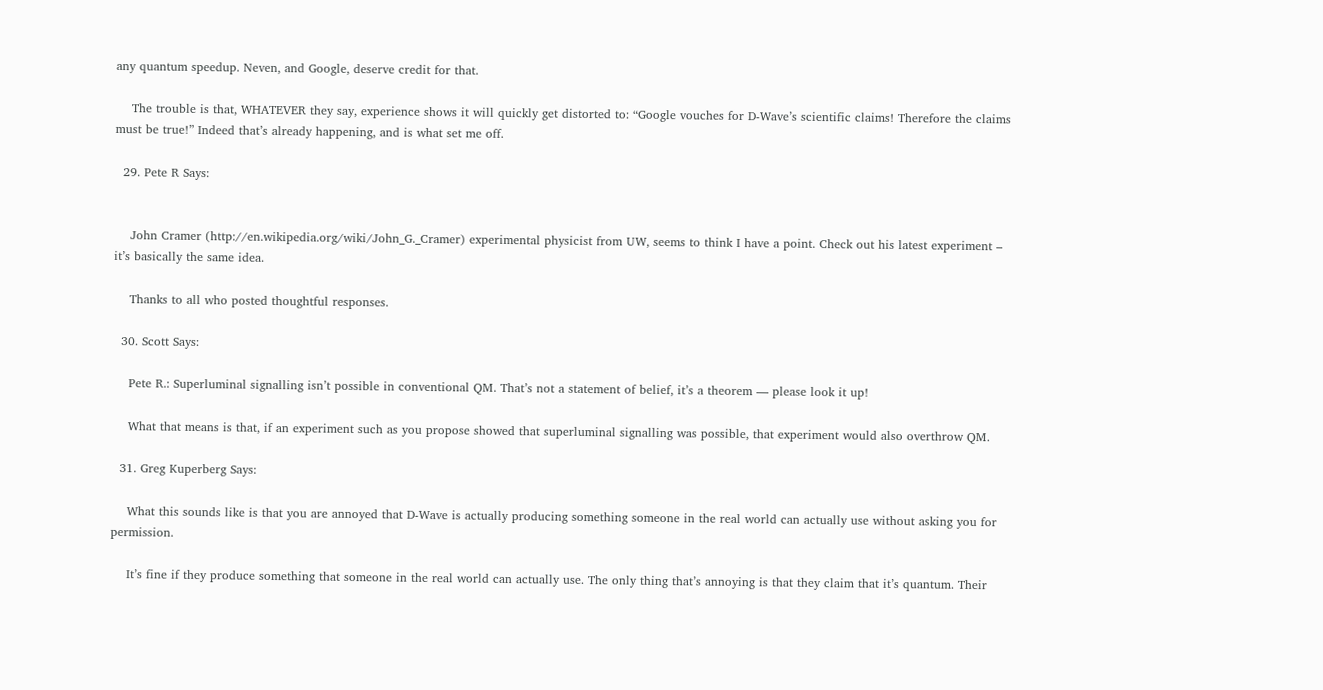any quantum speedup. Neven, and Google, deserve credit for that.

    The trouble is that, WHATEVER they say, experience shows it will quickly get distorted to: “Google vouches for D-Wave’s scientific claims! Therefore the claims must be true!” Indeed that’s already happening, and is what set me off.

  29. Pete R Says:


    John Cramer (http://en.wikipedia.org/wiki/John_G._Cramer) experimental physicist from UW, seems to think I have a point. Check out his latest experiment – it’s basically the same idea.

    Thanks to all who posted thoughtful responses.

  30. Scott Says:

    Pete R.: Superluminal signalling isn’t possible in conventional QM. That’s not a statement of belief, it’s a theorem — please look it up!

    What that means is that, if an experiment such as you propose showed that superluminal signalling was possible, that experiment would also overthrow QM.

  31. Greg Kuperberg Says:

    What this sounds like is that you are annoyed that D-Wave is actually producing something someone in the real world can actually use without asking you for permission.

    It’s fine if they produce something that someone in the real world can actually use. The only thing that’s annoying is that they claim that it’s quantum. Their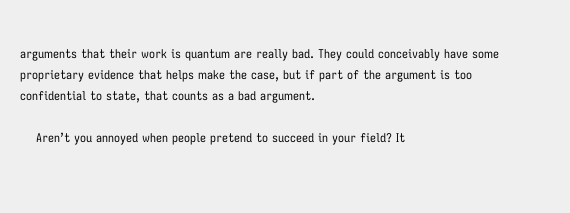arguments that their work is quantum are really bad. They could conceivably have some proprietary evidence that helps make the case, but if part of the argument is too confidential to state, that counts as a bad argument.

    Aren’t you annoyed when people pretend to succeed in your field? It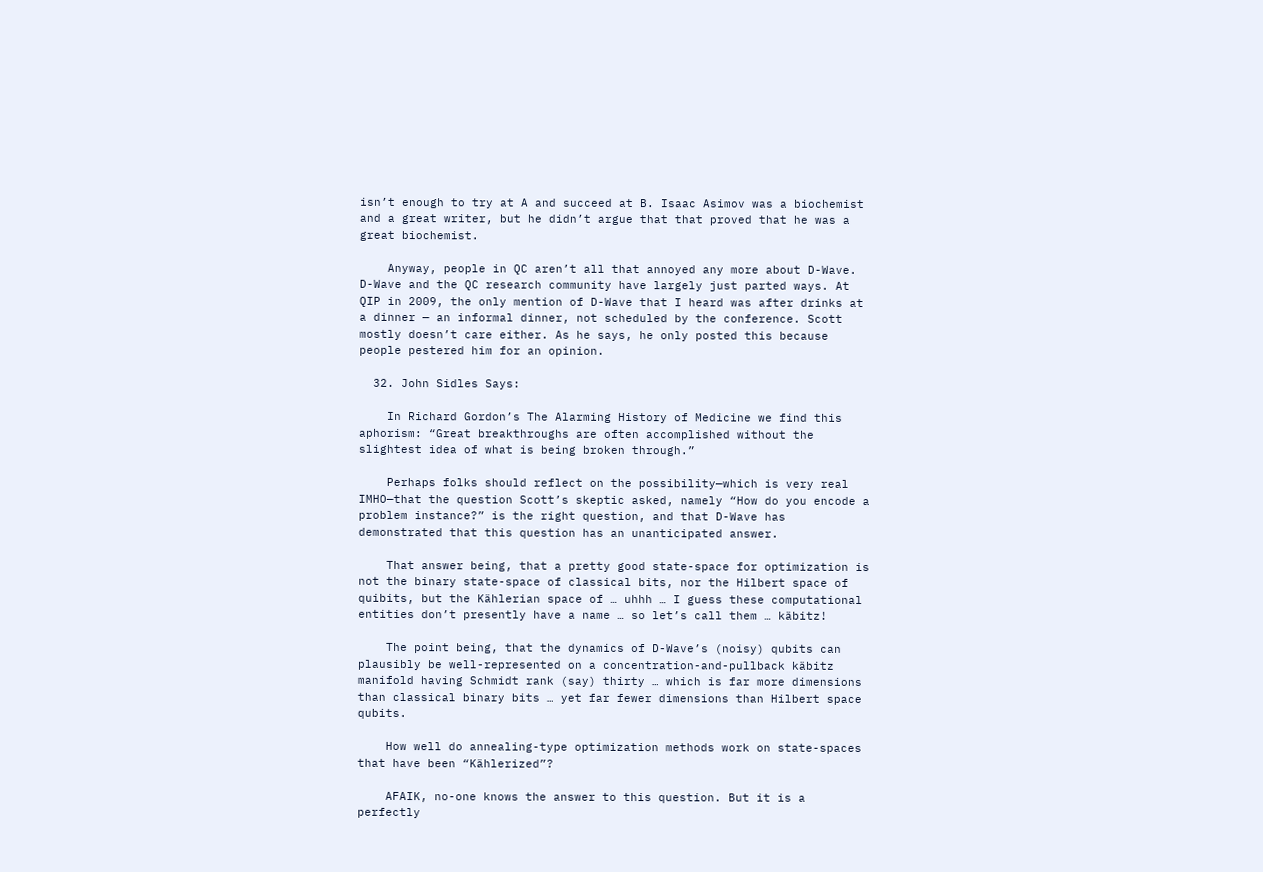isn’t enough to try at A and succeed at B. Isaac Asimov was a biochemist and a great writer, but he didn’t argue that that proved that he was a great biochemist.

    Anyway, people in QC aren’t all that annoyed any more about D-Wave. D-Wave and the QC research community have largely just parted ways. At QIP in 2009, the only mention of D-Wave that I heard was after drinks at a dinner — an informal dinner, not scheduled by the conference. Scott mostly doesn’t care either. As he says, he only posted this because people pestered him for an opinion.

  32. John Sidles Says:

    In Richard Gordon’s The Alarming History of Medicine we find this aphorism: “Great breakthroughs are often accomplished without the slightest idea of what is being broken through.”

    Perhaps folks should reflect on the possibility—which is very real IMHO—that the question Scott’s skeptic asked, namely “How do you encode a problem instance?” is the right question, and that D-Wave has demonstrated that this question has an unanticipated answer.

    That answer being, that a pretty good state-space for optimization is not the binary state-space of classical bits, nor the Hilbert space of quibits, but the Kählerian space of … uhhh … I guess these computational entities don’t presently have a name … so let’s call them … käbitz!

    The point being, that the dynamics of D-Wave’s (noisy) qubits can plausibly be well-represented on a concentration-and-pullback käbitz manifold having Schmidt rank (say) thirty … which is far more dimensions than classical binary bits … yet far fewer dimensions than Hilbert space qubits.

    How well do annealing-type optimization methods work on state-spaces that have been “Kählerized”?

    AFAIK, no-one knows the answer to this question. But it is a perfectly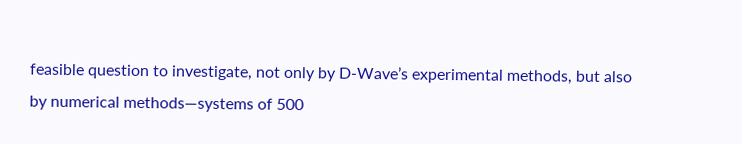feasible question to investigate, not only by D-Wave’s experimental methods, but also by numerical methods—systems of 500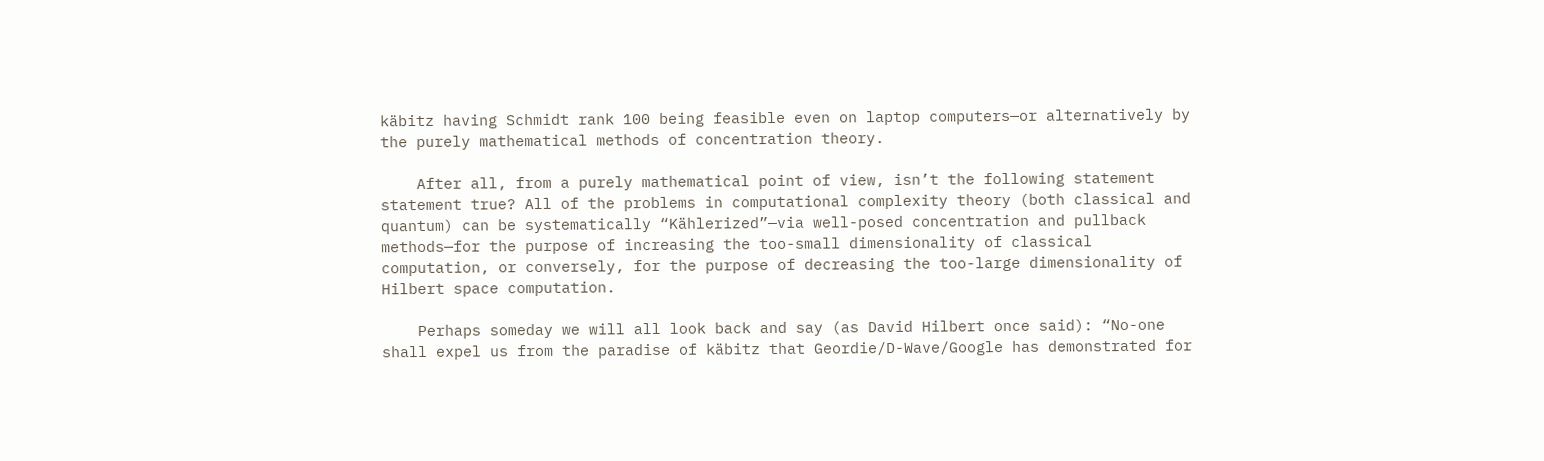käbitz having Schmidt rank 100 being feasible even on laptop computers—or alternatively by the purely mathematical methods of concentration theory.

    After all, from a purely mathematical point of view, isn’t the following statement statement true? All of the problems in computational complexity theory (both classical and quantum) can be systematically “Kählerized”—via well-posed concentration and pullback methods—for the purpose of increasing the too-small dimensionality of classical computation, or conversely, for the purpose of decreasing the too-large dimensionality of Hilbert space computation.

    Perhaps someday we will all look back and say (as David Hilbert once said): “No-one shall expel us from the paradise of käbitz that Geordie/D-Wave/Google has demonstrated for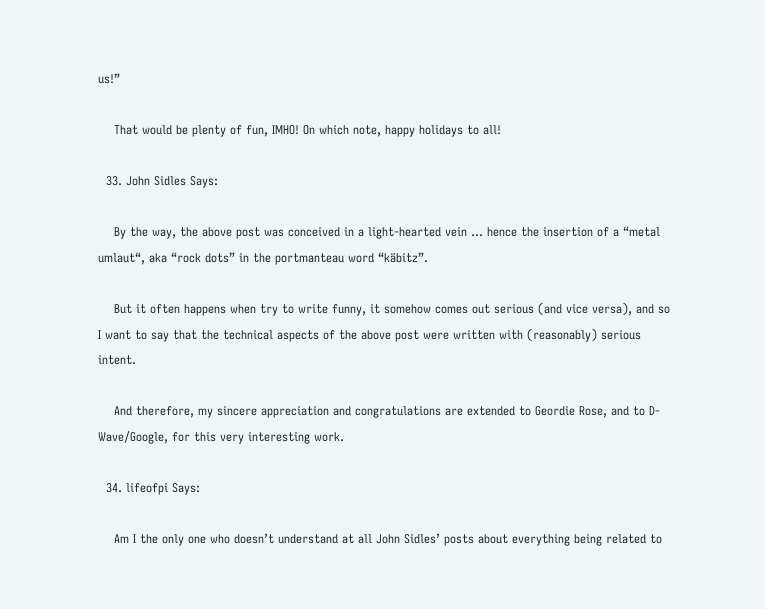us!”

    That would be plenty of fun, IMHO! On which note, happy holidays to all!

  33. John Sidles Says:

    By the way, the above post was conceived in a light-hearted vein … hence the insertion of a “metal umlaut“, aka “rock dots” in the portmanteau word “käbitz”.

    But it often happens when try to write funny, it somehow comes out serious (and vice versa), and so I want to say that the technical aspects of the above post were written with (reasonably) serious intent.

    And therefore, my sincere appreciation and congratulations are extended to Geordie Rose, and to D-Wave/Google, for this very interesting work.

  34. lifeofpi Says:

    Am I the only one who doesn’t understand at all John Sidles’ posts about everything being related to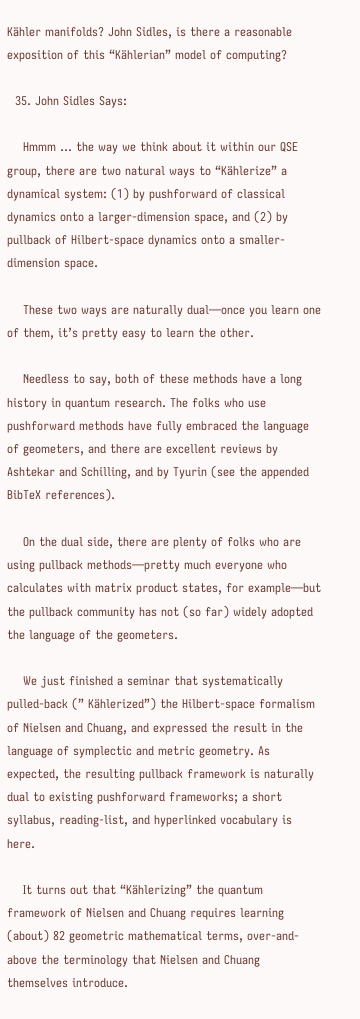Kähler manifolds? John Sidles, is there a reasonable exposition of this “Kählerian” model of computing?

  35. John Sidles Says:

    Hmmm … the way we think about it within our QSE group, there are two natural ways to “Kählerize” a dynamical system: (1) by pushforward of classical dynamics onto a larger-dimension space, and (2) by pullback of Hilbert-space dynamics onto a smaller-dimension space.

    These two ways are naturally dual—once you learn one of them, it’s pretty easy to learn the other.

    Needless to say, both of these methods have a long history in quantum research. The folks who use pushforward methods have fully embraced the language of geometers, and there are excellent reviews by Ashtekar and Schilling, and by Tyurin (see the appended BibTeX references).

    On the dual side, there are plenty of folks who are using pullback methods—pretty much everyone who calculates with matrix product states, for example—but the pullback community has not (so far) widely adopted the language of the geometers.

    We just finished a seminar that systematically pulled-back (” Kählerized”) the Hilbert-space formalism of Nielsen and Chuang, and expressed the result in the language of symplectic and metric geometry. As expected, the resulting pullback framework is naturally dual to existing pushforward frameworks; a short syllabus, reading-list, and hyperlinked vocabulary is here.

    It turns out that “Kählerizing” the quantum framework of Nielsen and Chuang requires learning (about) 82 geometric mathematical terms, over-and-above the terminology that Nielsen and Chuang themselves introduce.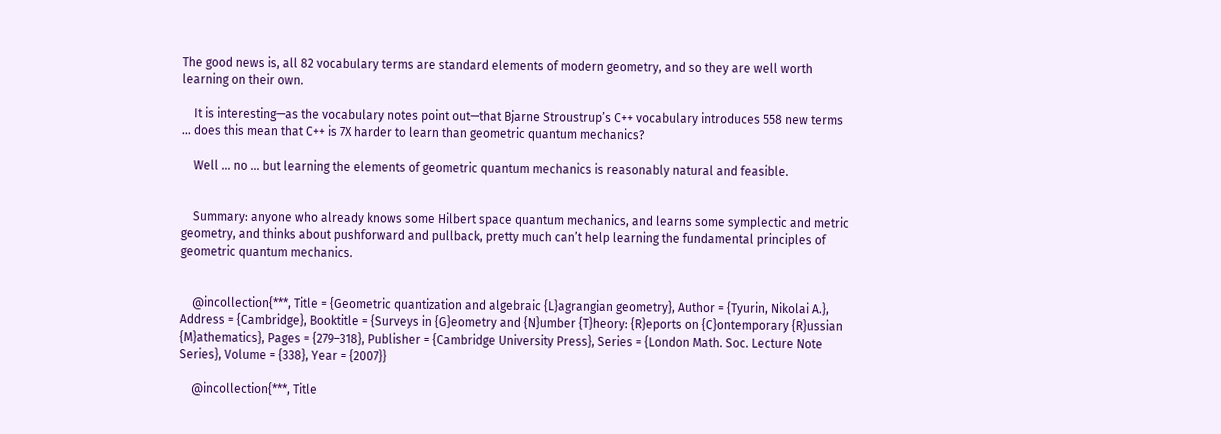The good news is, all 82 vocabulary terms are standard elements of modern geometry, and so they are well worth learning on their own.

    It is interesting—as the vocabulary notes point out—that Bjarne Stroustrup’s C++ vocabulary introduces 558 new terms … does this mean that C++ is 7X harder to learn than geometric quantum mechanics?

    Well … no … but learning the elements of geometric quantum mechanics is reasonably natural and feasible.


    Summary: anyone who already knows some Hilbert space quantum mechanics, and learns some symplectic and metric geometry, and thinks about pushforward and pullback, pretty much can’t help learning the fundamental principles of geometric quantum mechanics.


    @incollection{***, Title = {Geometric quantization and algebraic {L}agrangian geometry}, Author = {Tyurin, Nikolai A.}, Address = {Cambridge}, Booktitle = {Surveys in {G}eometry and {N}umber {T}heory: {R}eports on {C}ontemporary {R}ussian {M}athematics}, Pages = {279–318}, Publisher = {Cambridge University Press}, Series = {London Math. Soc. Lecture Note Series}, Volume = {338}, Year = {2007}}

    @incollection{***, Title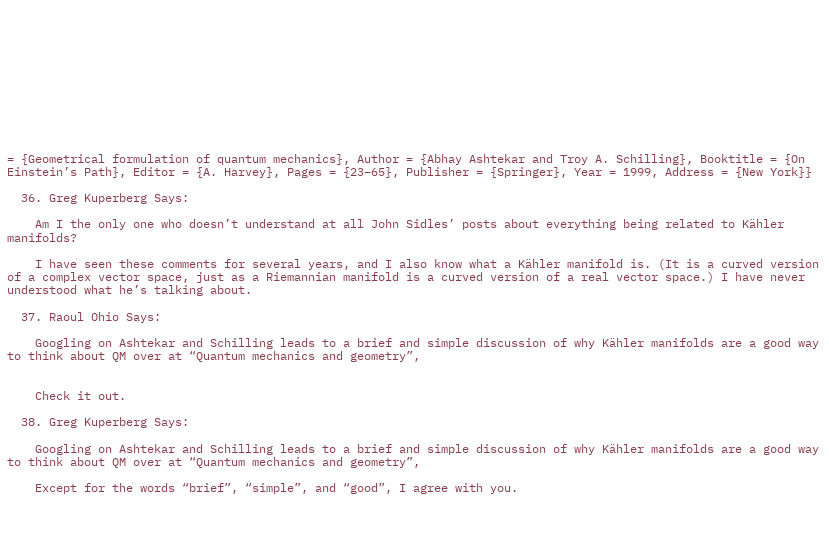= {Geometrical formulation of quantum mechanics}, Author = {Abhay Ashtekar and Troy A. Schilling}, Booktitle = {On Einstein’s Path}, Editor = {A. Harvey}, Pages = {23–65}, Publisher = {Springer}, Year = 1999, Address = {New York}}

  36. Greg Kuperberg Says:

    Am I the only one who doesn’t understand at all John Sidles’ posts about everything being related to Kähler manifolds?

    I have seen these comments for several years, and I also know what a Kähler manifold is. (It is a curved version of a complex vector space, just as a Riemannian manifold is a curved version of a real vector space.) I have never understood what he’s talking about.

  37. Raoul Ohio Says:

    Googling on Ashtekar and Schilling leads to a brief and simple discussion of why Kähler manifolds are a good way to think about QM over at “Quantum mechanics and geometry”,


    Check it out.

  38. Greg Kuperberg Says:

    Googling on Ashtekar and Schilling leads to a brief and simple discussion of why Kähler manifolds are a good way to think about QM over at “Quantum mechanics and geometry”,

    Except for the words “brief”, “simple”, and “good”, I agree with you.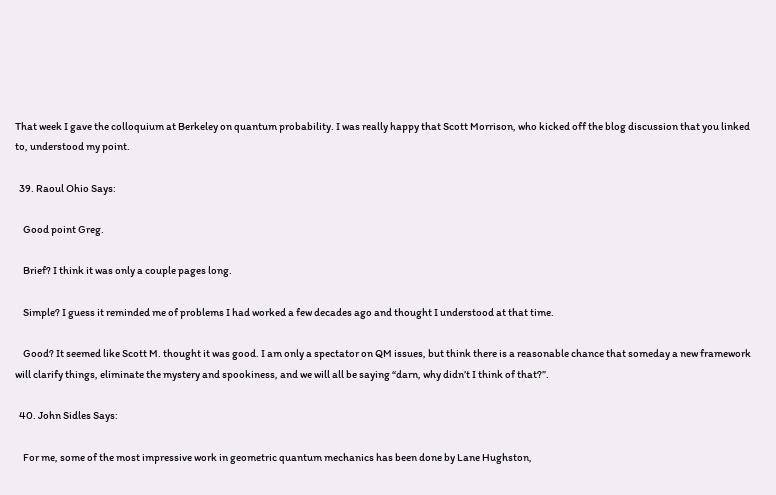That week I gave the colloquium at Berkeley on quantum probability. I was really happy that Scott Morrison, who kicked off the blog discussion that you linked to, understood my point.

  39. Raoul Ohio Says:

    Good point Greg.

    Brief? I think it was only a couple pages long.

    Simple? I guess it reminded me of problems I had worked a few decades ago and thought I understood at that time.

    Good? It seemed like Scott M. thought it was good. I am only a spectator on QM issues, but think there is a reasonable chance that someday a new framework will clarify things, eliminate the mystery and spookiness, and we will all be saying “darn, why didn’t I think of that?”.

  40. John Sidles Says:

    For me, some of the most impressive work in geometric quantum mechanics has been done by Lane Hughston,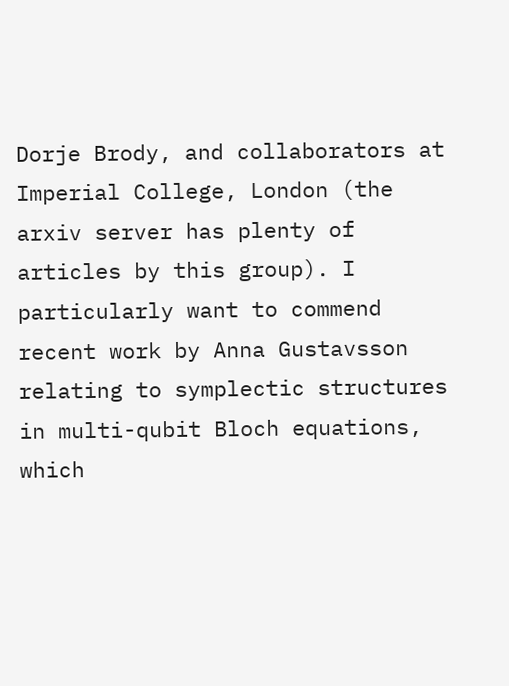Dorje Brody, and collaborators at Imperial College, London (the arxiv server has plenty of articles by this group). I particularly want to commend recent work by Anna Gustavsson relating to symplectic structures in multi-qubit Bloch equations, which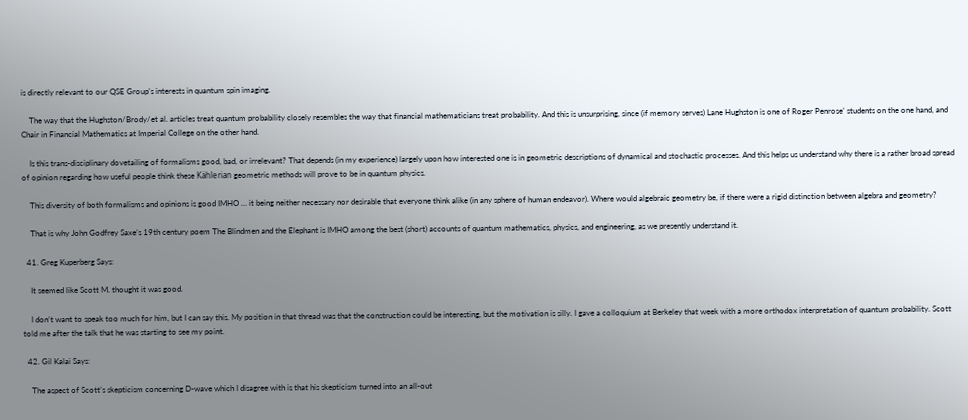is directly relevant to our QSE Group’s interests in quantum spin imaging.

    The way that the Hughston/Brody/et al. articles treat quantum probability closely resembles the way that financial mathematicians treat probability. And this is unsurprising, since (if memory serves) Lane Hughston is one of Roger Penrose’ students on the one hand, and Chair in Financial Mathematics at Imperial College on the other hand.

    Is this trans-disciplinary dovetailing of formalisms good, bad, or irrelevant? That depends (in my experience) largely upon how interested one is in geometric descriptions of dynamical and stochastic processes. And this helps us understand why there is a rather broad spread of opinion regarding how useful people think these Kählerian geometric methods will prove to be in quantum physics.

    This diversity of both formalisms and opinions is good IMHO … it being neither necessary nor desirable that everyone think alike (in any sphere of human endeavor). Where would algebraic geometry be, if there were a rigid distinction between algebra and geometry?

    That is why John Godfrey Saxe’s 19th century poem The Blindmen and the Elephant is IMHO among the best (short) accounts of quantum mathematics, physics, and engineering, as we presently understand it.

  41. Greg Kuperberg Says:

    It seemed like Scott M. thought it was good.

    I don’t want to speak too much for him, but I can say this. My position in that thread was that the construction could be interesting, but the motivation is silly. I gave a colloquium at Berkeley that week with a more orthodox interpretation of quantum probability. Scott told me after the talk that he was starting to see my point.

  42. Gil Kalai Says:

    The aspect of Scott’s skepticism concerning D-wave which I disagree with is that his skepticism turned into an all-out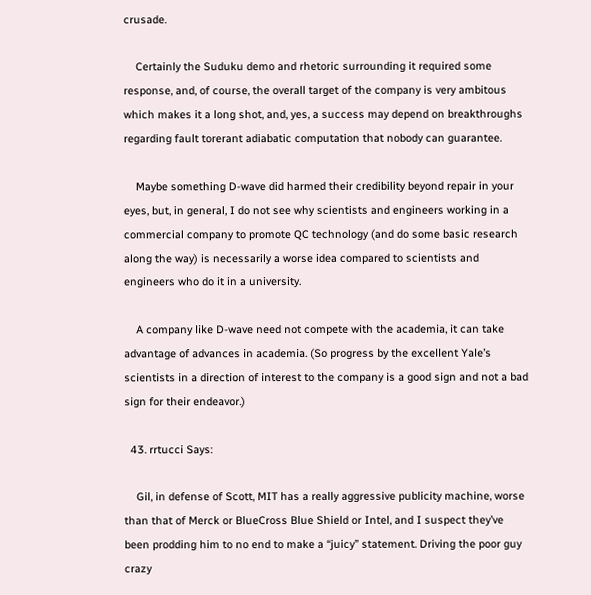crusade.

    Certainly the Suduku demo and rhetoric surrounding it required some response, and, of course, the overall target of the company is very ambitous which makes it a long shot, and, yes, a success may depend on breakthroughs regarding fault torerant adiabatic computation that nobody can guarantee.

    Maybe something D-wave did harmed their credibility beyond repair in your eyes, but, in general, I do not see why scientists and engineers working in a commercial company to promote QC technology (and do some basic research along the way) is necessarily a worse idea compared to scientists and engineers who do it in a university.

    A company like D-wave need not compete with the academia, it can take advantage of advances in academia. (So progress by the excellent Yale’s scientists in a direction of interest to the company is a good sign and not a bad sign for their endeavor.)

  43. rrtucci Says:

    Gil, in defense of Scott, MIT has a really aggressive publicity machine, worse than that of Merck or BlueCross Blue Shield or Intel, and I suspect they’ve been prodding him to no end to make a “juicy” statement. Driving the poor guy crazy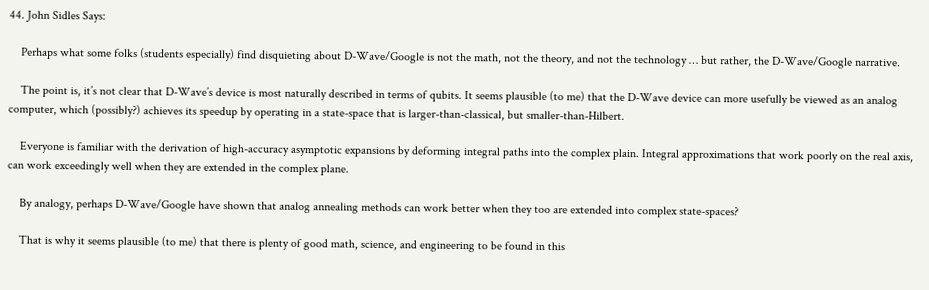44. John Sidles Says:

    Perhaps what some folks (students especially) find disquieting about D-Wave/Google is not the math, not the theory, and not the technology … but rather, the D-Wave/Google narrative.

    The point is, it’s not clear that D-Wave’s device is most naturally described in terms of qubits. It seems plausible (to me) that the D-Wave device can more usefully be viewed as an analog computer, which (possibly?) achieves its speedup by operating in a state-space that is larger-than-classical, but smaller-than-Hilbert.

    Everyone is familiar with the derivation of high-accuracy asymptotic expansions by deforming integral paths into the complex plain. Integral approximations that work poorly on the real axis, can work exceedingly well when they are extended in the complex plane.

    By analogy, perhaps D-Wave/Google have shown that analog annealing methods can work better when they too are extended into complex state-spaces?

    That is why it seems plausible (to me) that there is plenty of good math, science, and engineering to be found in this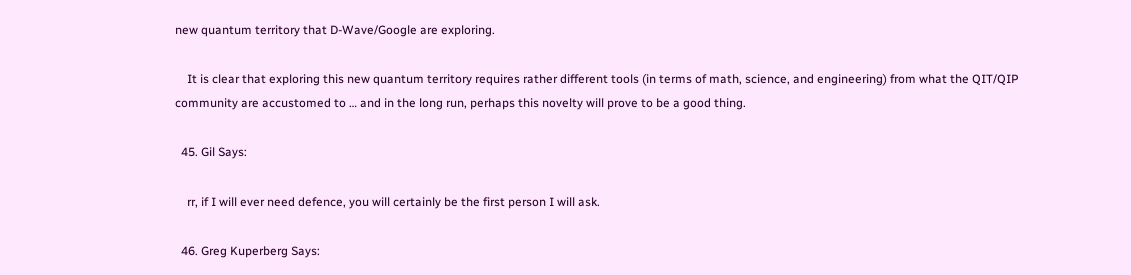new quantum territory that D-Wave/Google are exploring.

    It is clear that exploring this new quantum territory requires rather different tools (in terms of math, science, and engineering) from what the QIT/QIP community are accustomed to … and in the long run, perhaps this novelty will prove to be a good thing.

  45. Gil Says:

    rr, if I will ever need defence, you will certainly be the first person I will ask.

  46. Greg Kuperberg Says: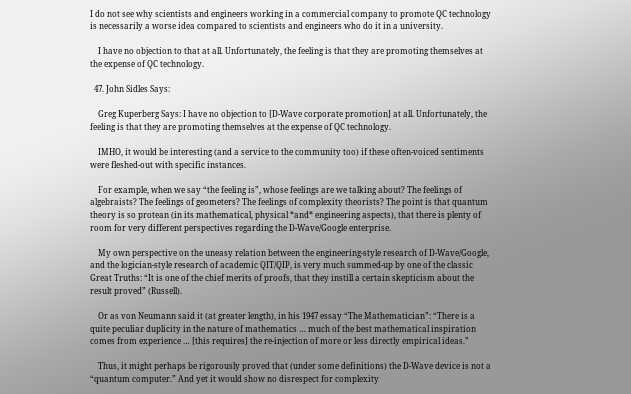I do not see why scientists and engineers working in a commercial company to promote QC technology is necessarily a worse idea compared to scientists and engineers who do it in a university.

    I have no objection to that at all. Unfortunately, the feeling is that they are promoting themselves at the expense of QC technology.

  47. John Sidles Says:

    Greg Kuperberg Says: I have no objection to [D-Wave corporate promotion] at all. Unfortunately, the feeling is that they are promoting themselves at the expense of QC technology.

    IMHO, it would be interesting (and a service to the community too) if these often-voiced sentiments were fleshed-out with specific instances.

    For example, when we say “the feeling is”, whose feelings are we talking about? The feelings of algebraists? The feelings of geometers? The feelings of complexity theorists? The point is that quantum theory is so protean (in its mathematical, physical *and* engineering aspects), that there is plenty of room for very different perspectives regarding the D-Wave/Google enterprise.

    My own perspective on the uneasy relation between the engineering-style research of D-Wave/Google, and the logician-style research of academic QIT/QIP, is very much summed-up by one of the classic Great Truths: “It is one of the chief merits of proofs, that they instill a certain skepticism about the result proved” (Russell).

    Or as von Neumann said it (at greater length), in his 1947 essay “The Mathematician”: “There is a quite peculiar duplicity in the nature of mathematics … much of the best mathematical inspiration comes from experience … [this requires] the re-injection of more or less directly empirical ideas.”

    Thus, it might perhaps be rigorously proved that (under some definitions) the D-Wave device is not a “quantum computer.” And yet it would show no disrespect for complexity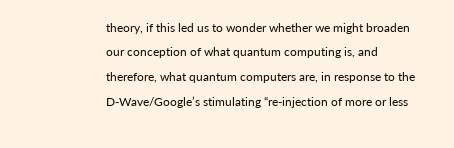theory, if this led us to wonder whether we might broaden our conception of what quantum computing is, and therefore, what quantum computers are, in response to the D-Wave/Google’s stimulating “re-injection of more or less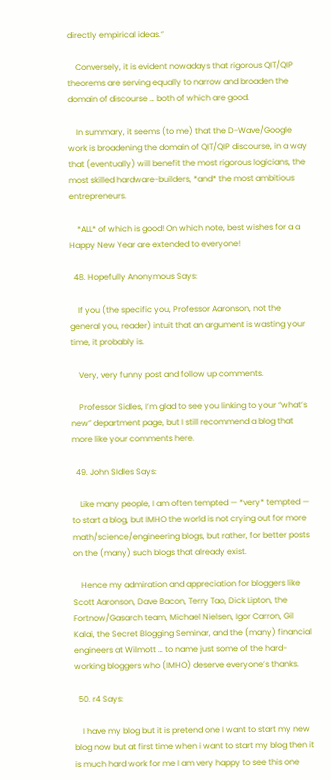directly empirical ideas.”

    Conversely, it is evident nowadays that rigorous QIT/QIP theorems are serving equally to narrow and broaden the domain of discourse … both of which are good.

    In summary, it seems (to me) that the D-Wave/Google work is broadening the domain of QIT/QIP discourse, in a way that (eventually) will benefit the most rigorous logicians, the most skilled hardware-builders, *and* the most ambitious entrepreneurs.

    *ALL* of which is good! On which note, best wishes for a a Happy New Year are extended to everyone!

  48. Hopefully Anonymous Says:

    If you (the specific you, Professor Aaronson, not the general you, reader) intuit that an argument is wasting your time, it probably is.

    Very, very funny post and follow up comments.

    Professor Sidles, I’m glad to see you linking to your “what’s new” department page, but I still recommend a blog that more like your comments here.

  49. John SIdles Says:

    Like many people, I am often tempted — *very* tempted — to start a blog, but IMHO the world is not crying out for more math/science/engineering blogs, but rather, for better posts on the (many) such blogs that already exist.

    Hence my admiration and appreciation for bloggers like Scott Aaronson, Dave Bacon, Terry Tao, Dick Lipton, the Fortnow/Gasarch team, Michael Nielsen, Igor Carron, Gil Kalai, the Secret Blogging Seminar, and the (many) financial engineers at Wilmott … to name just some of the hard-working bloggers who (IMHO) deserve everyone’s thanks.

  50. r4 Says:

    I have my blog but it is pretend one I want to start my new blog now but at first time when i want to start my blog then it is much hard work for me I am very happy to see this one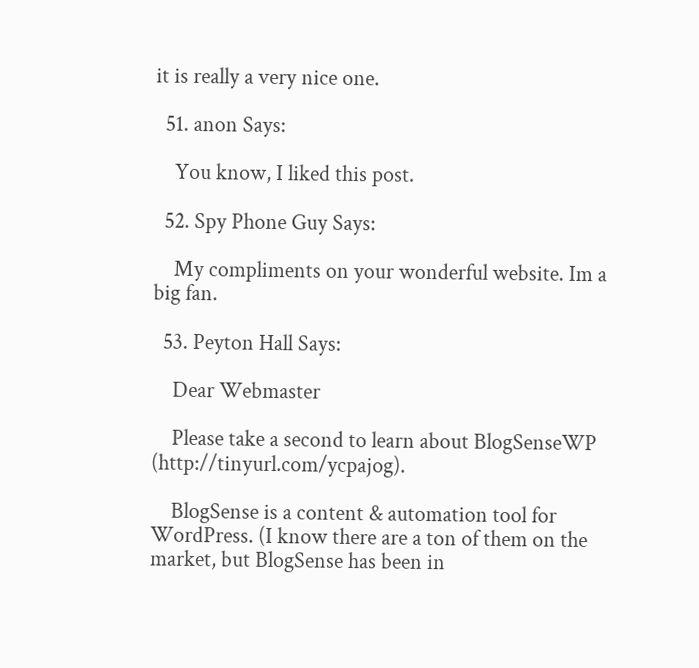it is really a very nice one.

  51. anon Says:

    You know, I liked this post.

  52. Spy Phone Guy Says:

    My compliments on your wonderful website. Im a big fan.

  53. Peyton Hall Says:

    Dear Webmaster

    Please take a second to learn about BlogSenseWP (http://tinyurl.com/ycpajog).

    BlogSense is a content & automation tool for WordPress. (I know there are a ton of them on the market, but BlogSense has been in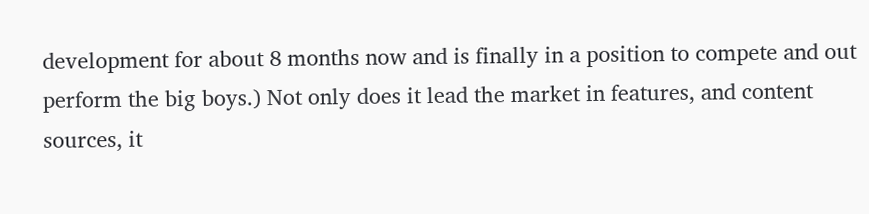development for about 8 months now and is finally in a position to compete and out perform the big boys.) Not only does it lead the market in features, and content sources, it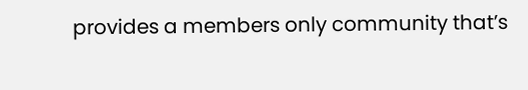provides a members only community that’s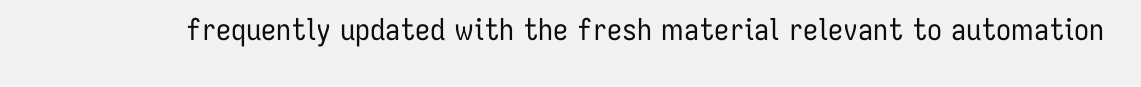frequently updated with the fresh material relevant to automation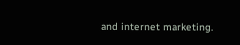and internet marketing.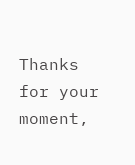Thanks for your moment,